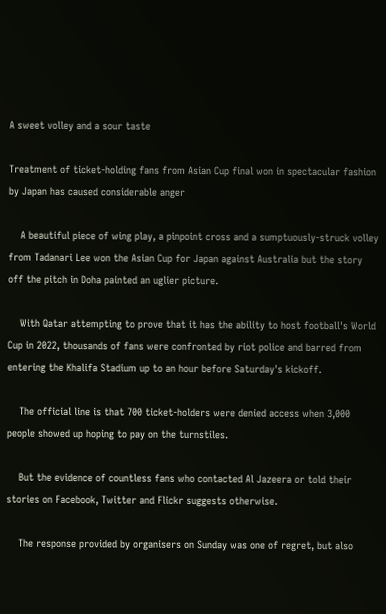A sweet volley and a sour taste

Treatment of ticket-holding fans from Asian Cup final won in spectacular fashion by Japan has caused considerable anger

    A beautiful piece of wing play, a pinpoint cross and a sumptuously-struck volley from Tadanari Lee won the Asian Cup for Japan against Australia but the story off the pitch in Doha painted an uglier picture.

    With Qatar attempting to prove that it has the ability to host football's World Cup in 2022, thousands of fans were confronted by riot police and barred from entering the Khalifa Stadium up to an hour before Saturday's kickoff.

    The official line is that 700 ticket-holders were denied access when 3,000 people showed up hoping to pay on the turnstiles.

    But the evidence of countless fans who contacted Al Jazeera or told their stories on Facebook, Twitter and Flickr suggests otherwise.

    The response provided by organisers on Sunday was one of regret, but also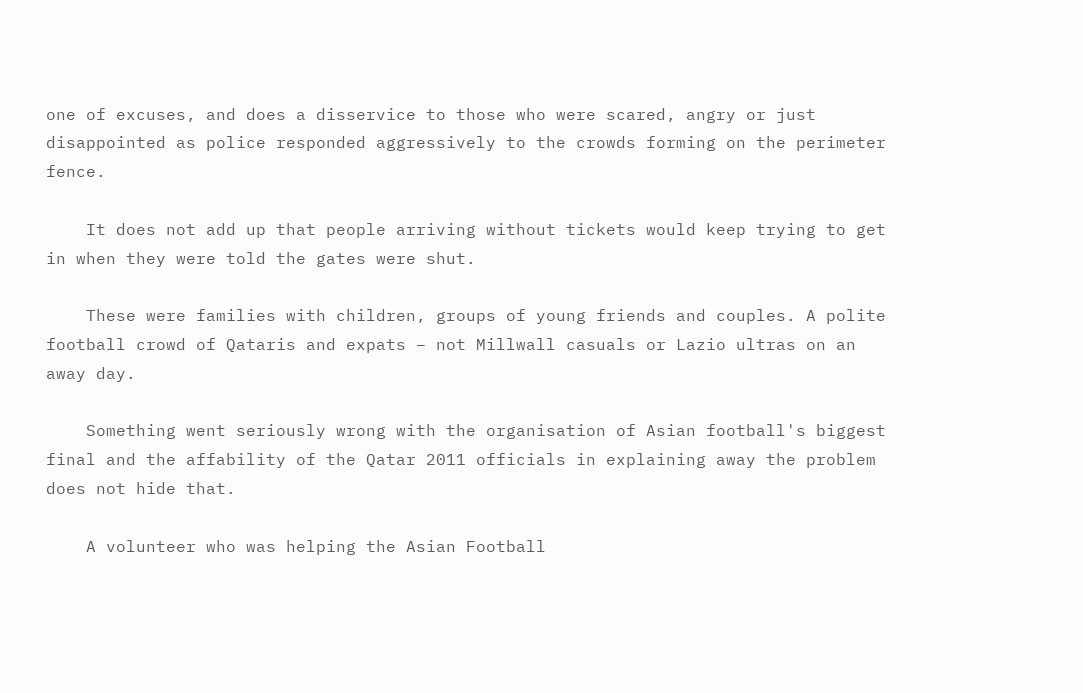one of excuses, and does a disservice to those who were scared, angry or just disappointed as police responded aggressively to the crowds forming on the perimeter fence.

    It does not add up that people arriving without tickets would keep trying to get in when they were told the gates were shut.

    These were families with children, groups of young friends and couples. A polite football crowd of Qataris and expats – not Millwall casuals or Lazio ultras on an away day.

    Something went seriously wrong with the organisation of Asian football's biggest final and the affability of the Qatar 2011 officials in explaining away the problem does not hide that.

    A volunteer who was helping the Asian Football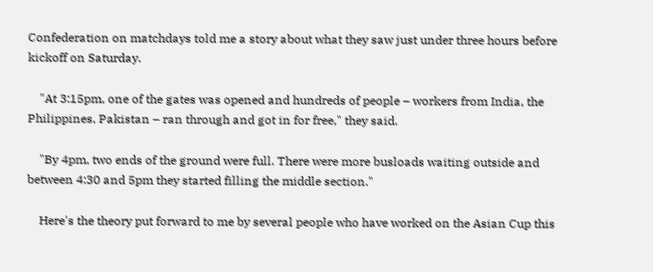Confederation on matchdays told me a story about what they saw just under three hours before kickoff on Saturday.

    "At 3:15pm, one of the gates was opened and hundreds of people – workers from India, the Philippines, Pakistan – ran through and got in for free," they said.

    "By 4pm, two ends of the ground were full. There were more busloads waiting outside and between 4:30 and 5pm they started filling the middle section."

    Here's the theory put forward to me by several people who have worked on the Asian Cup this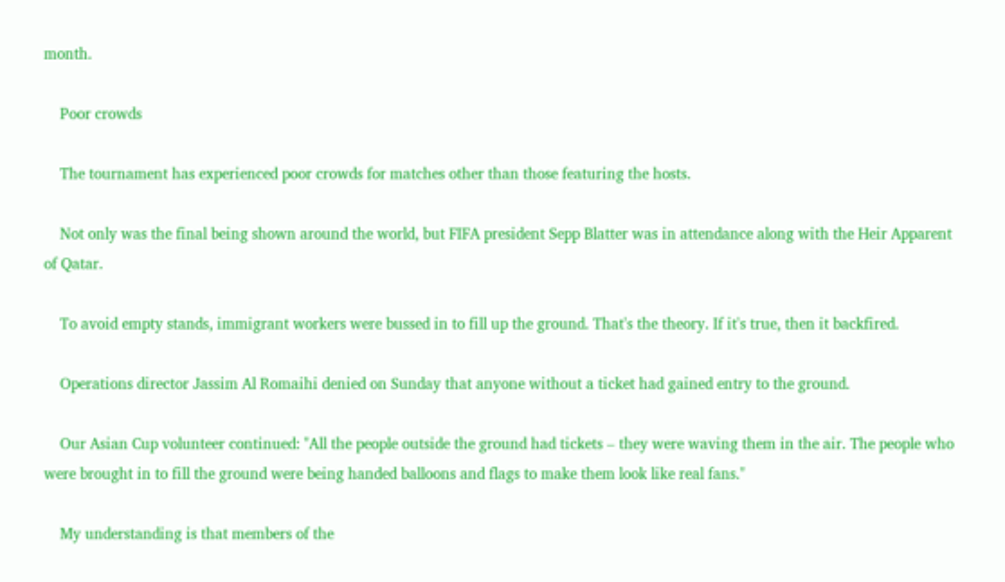month.

    Poor crowds

    The tournament has experienced poor crowds for matches other than those featuring the hosts.

    Not only was the final being shown around the world, but FIFA president Sepp Blatter was in attendance along with the Heir Apparent of Qatar.

    To avoid empty stands, immigrant workers were bussed in to fill up the ground. That's the theory. If it's true, then it backfired.

    Operations director Jassim Al Romaihi denied on Sunday that anyone without a ticket had gained entry to the ground.

    Our Asian Cup volunteer continued: "All the people outside the ground had tickets – they were waving them in the air. The people who were brought in to fill the ground were being handed balloons and flags to make them look like real fans."

    My understanding is that members of the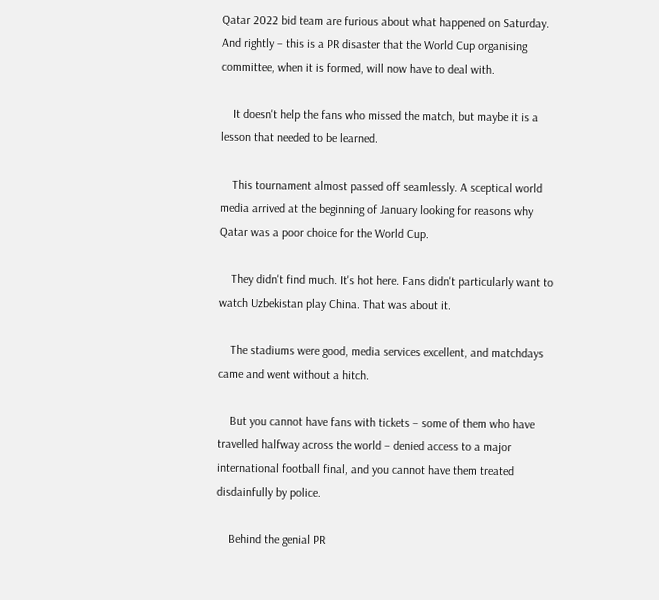Qatar 2022 bid team are furious about what happened on Saturday. And rightly – this is a PR disaster that the World Cup organising committee, when it is formed, will now have to deal with.

    It doesn't help the fans who missed the match, but maybe it is a lesson that needed to be learned.

    This tournament almost passed off seamlessly. A sceptical world media arrived at the beginning of January looking for reasons why Qatar was a poor choice for the World Cup.

    They didn't find much. It's hot here. Fans didn't particularly want to watch Uzbekistan play China. That was about it.

    The stadiums were good, media services excellent, and matchdays came and went without a hitch.

    But you cannot have fans with tickets – some of them who have travelled halfway across the world – denied access to a major international football final, and you cannot have them treated disdainfully by police.

    Behind the genial PR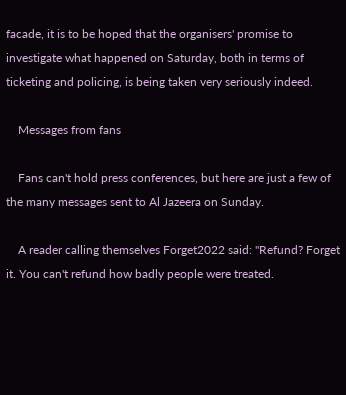facade, it is to be hoped that the organisers' promise to investigate what happened on Saturday, both in terms of ticketing and policing, is being taken very seriously indeed.

    Messages from fans

    Fans can't hold press conferences, but here are just a few of the many messages sent to Al Jazeera on Sunday.

    A reader calling themselves Forget2022 said: "Refund? Forget it. You can't refund how badly people were treated.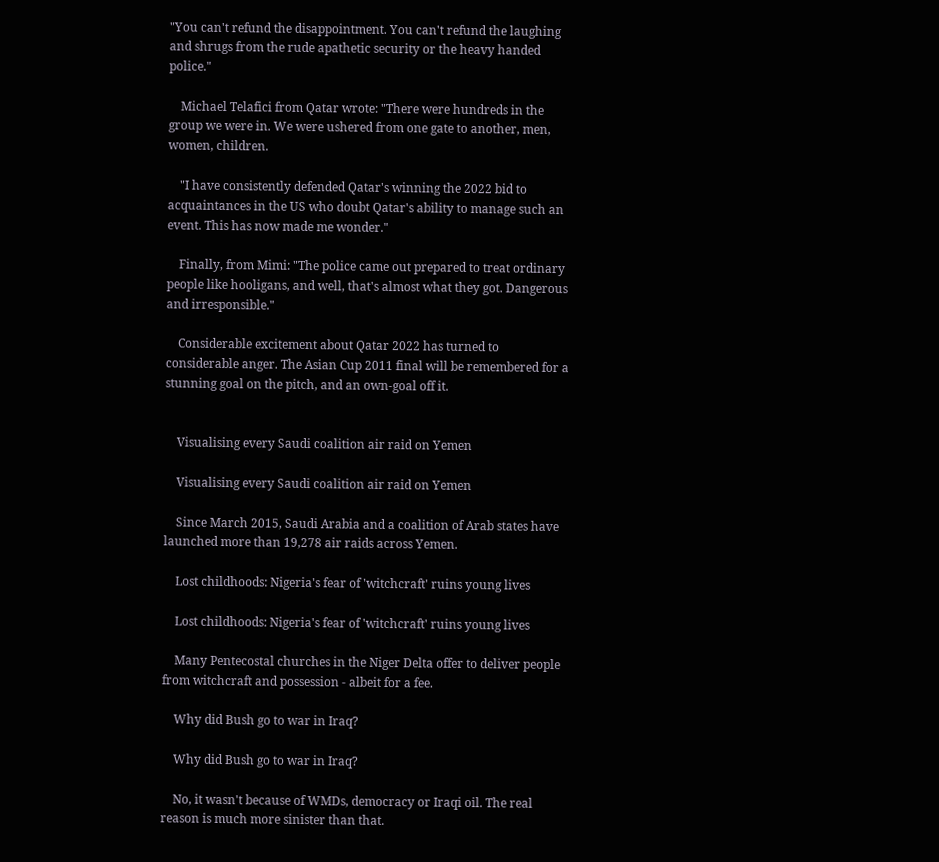"You can't refund the disappointment. You can't refund the laughing and shrugs from the rude apathetic security or the heavy handed police."

    Michael Telafici from Qatar wrote: "There were hundreds in the group we were in. We were ushered from one gate to another, men, women, children.

    "I have consistently defended Qatar's winning the 2022 bid to acquaintances in the US who doubt Qatar's ability to manage such an event. This has now made me wonder."

    Finally, from Mimi: "The police came out prepared to treat ordinary people like hooligans, and well, that's almost what they got. Dangerous and irresponsible."

    Considerable excitement about Qatar 2022 has turned to considerable anger. The Asian Cup 2011 final will be remembered for a stunning goal on the pitch, and an own-goal off it.


    Visualising every Saudi coalition air raid on Yemen

    Visualising every Saudi coalition air raid on Yemen

    Since March 2015, Saudi Arabia and a coalition of Arab states have launched more than 19,278 air raids across Yemen.

    Lost childhoods: Nigeria's fear of 'witchcraft' ruins young lives

    Lost childhoods: Nigeria's fear of 'witchcraft' ruins young lives

    Many Pentecostal churches in the Niger Delta offer to deliver people from witchcraft and possession - albeit for a fee.

    Why did Bush go to war in Iraq?

    Why did Bush go to war in Iraq?

    No, it wasn't because of WMDs, democracy or Iraqi oil. The real reason is much more sinister than that.